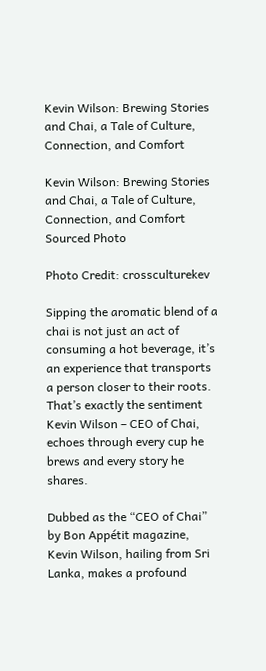Kevin Wilson: Brewing Stories and Chai, a Tale of Culture, Connection, and Comfort

Kevin Wilson: Brewing Stories and Chai, a Tale of Culture, Connection, and Comfort
Sourced Photo

Photo Credit: crossculturekev

Sipping the aromatic blend of a chai is not just an act of consuming a hot beverage, it’s an experience that transports a person closer to their roots. That’s exactly the sentiment Kevin Wilson – CEO of Chai, echoes through every cup he brews and every story he shares.

Dubbed as the “CEO of Chai” by Bon Appétit magazine, Kevin Wilson, hailing from Sri Lanka, makes a profound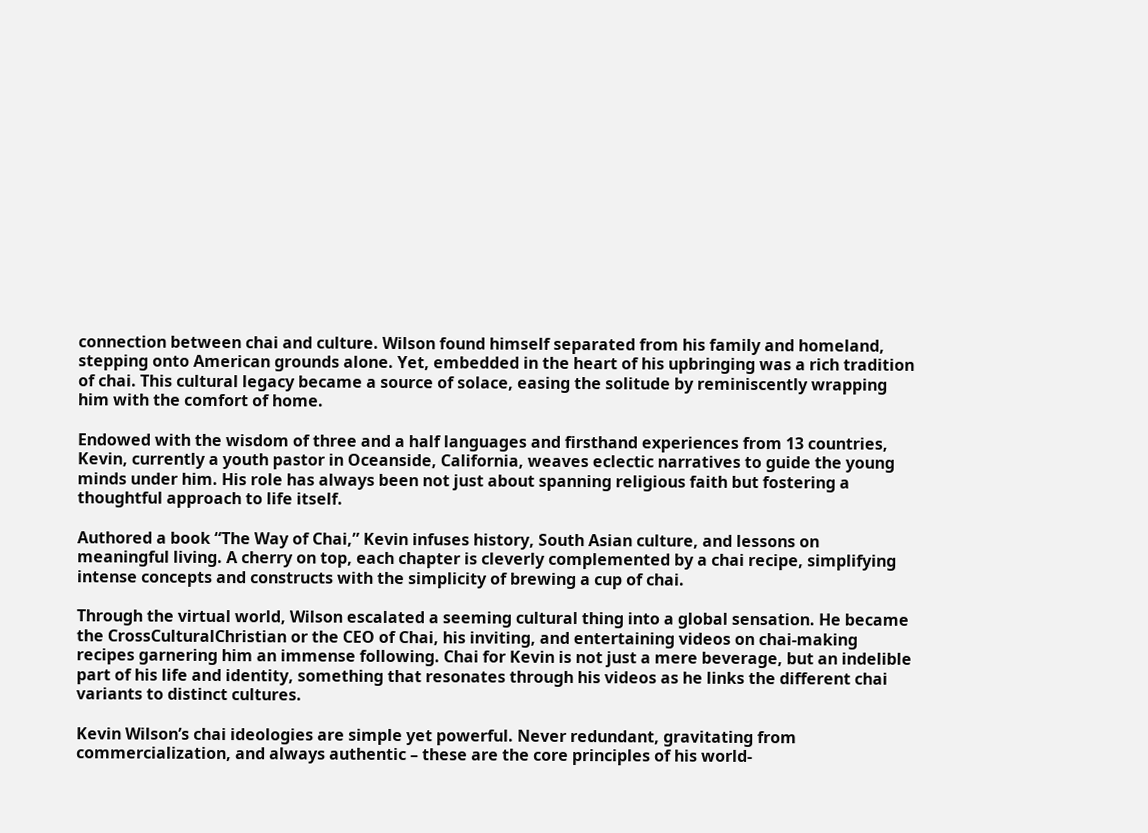connection between chai and culture. Wilson found himself separated from his family and homeland, stepping onto American grounds alone. Yet, embedded in the heart of his upbringing was a rich tradition of chai. This cultural legacy became a source of solace, easing the solitude by reminiscently wrapping him with the comfort of home.

Endowed with the wisdom of three and a half languages and firsthand experiences from 13 countries, Kevin, currently a youth pastor in Oceanside, California, weaves eclectic narratives to guide the young minds under him. His role has always been not just about spanning religious faith but fostering a thoughtful approach to life itself.

Authored a book “The Way of Chai,” Kevin infuses history, South Asian culture, and lessons on meaningful living. A cherry on top, each chapter is cleverly complemented by a chai recipe, simplifying intense concepts and constructs with the simplicity of brewing a cup of chai.

Through the virtual world, Wilson escalated a seeming cultural thing into a global sensation. He became the CrossCulturalChristian or the CEO of Chai, his inviting, and entertaining videos on chai-making recipes garnering him an immense following. Chai for Kevin is not just a mere beverage, but an indelible part of his life and identity, something that resonates through his videos as he links the different chai variants to distinct cultures.

Kevin Wilson’s chai ideologies are simple yet powerful. Never redundant, gravitating from commercialization, and always authentic – these are the core principles of his world-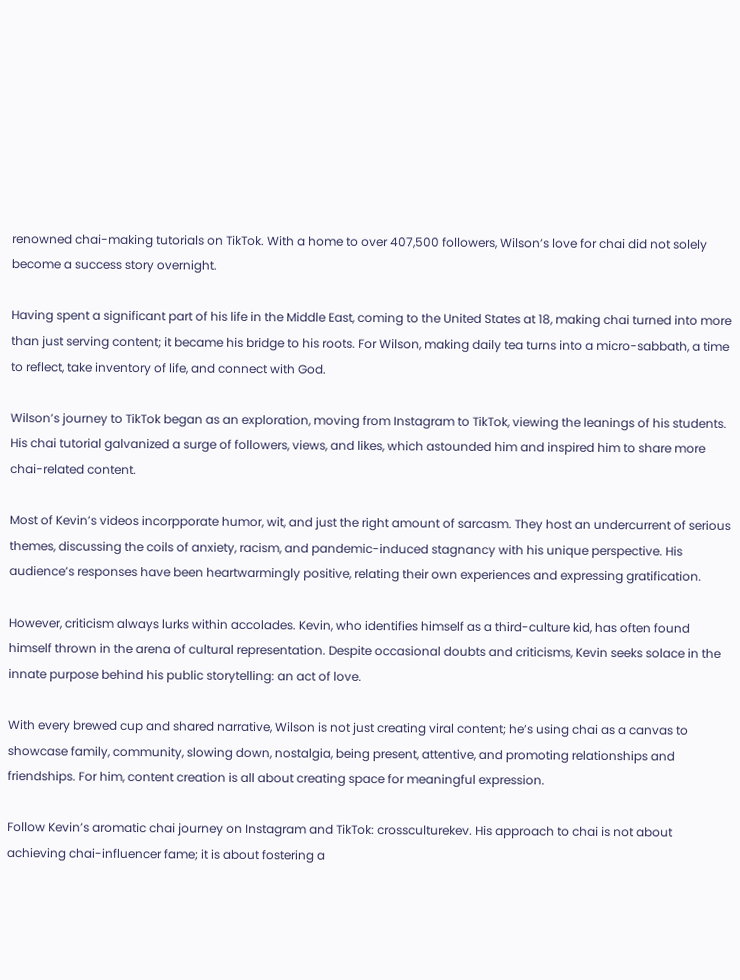renowned chai-making tutorials on TikTok. With a home to over 407,500 followers, Wilson’s love for chai did not solely become a success story overnight.

Having spent a significant part of his life in the Middle East, coming to the United States at 18, making chai turned into more than just serving content; it became his bridge to his roots. For Wilson, making daily tea turns into a micro-sabbath, a time to reflect, take inventory of life, and connect with God.

Wilson’s journey to TikTok began as an exploration, moving from Instagram to TikTok, viewing the leanings of his students. His chai tutorial galvanized a surge of followers, views, and likes, which astounded him and inspired him to share more chai-related content.

Most of Kevin’s videos incorpporate humor, wit, and just the right amount of sarcasm. They host an undercurrent of serious themes, discussing the coils of anxiety, racism, and pandemic-induced stagnancy with his unique perspective. His audience’s responses have been heartwarmingly positive, relating their own experiences and expressing gratification.

However, criticism always lurks within accolades. Kevin, who identifies himself as a third-culture kid, has often found himself thrown in the arena of cultural representation. Despite occasional doubts and criticisms, Kevin seeks solace in the innate purpose behind his public storytelling: an act of love.

With every brewed cup and shared narrative, Wilson is not just creating viral content; he’s using chai as a canvas to showcase family, community, slowing down, nostalgia, being present, attentive, and promoting relationships and friendships. For him, content creation is all about creating space for meaningful expression.

Follow Kevin’s aromatic chai journey on Instagram and TikTok: crossculturekev. His approach to chai is not about achieving chai-influencer fame; it is about fostering a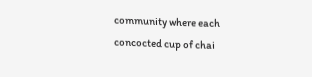community where each concocted cup of chai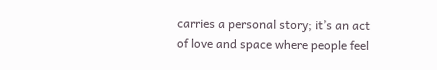carries a personal story; it’s an act of love and space where people feel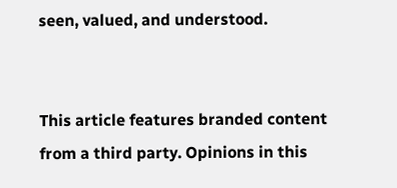seen, valued, and understood.


This article features branded content from a third party. Opinions in this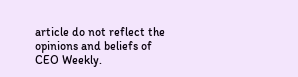article do not reflect the opinions and beliefs of CEO Weekly.